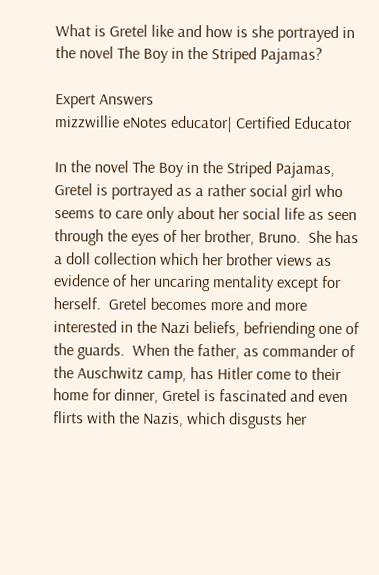What is Gretel like and how is she portrayed in the novel The Boy in the Striped Pajamas?

Expert Answers
mizzwillie eNotes educator| Certified Educator

In the novel The Boy in the Striped Pajamas, Gretel is portrayed as a rather social girl who seems to care only about her social life as seen through the eyes of her brother, Bruno.  She has a doll collection which her brother views as evidence of her uncaring mentality except for herself.  Gretel becomes more and more interested in the Nazi beliefs, befriending one of the guards.  When the father, as commander of the Auschwitz camp, has Hitler come to their home for dinner, Gretel is fascinated and even flirts with the Nazis, which disgusts her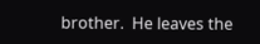brother.  He leaves the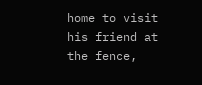home to visit his friend at the fence,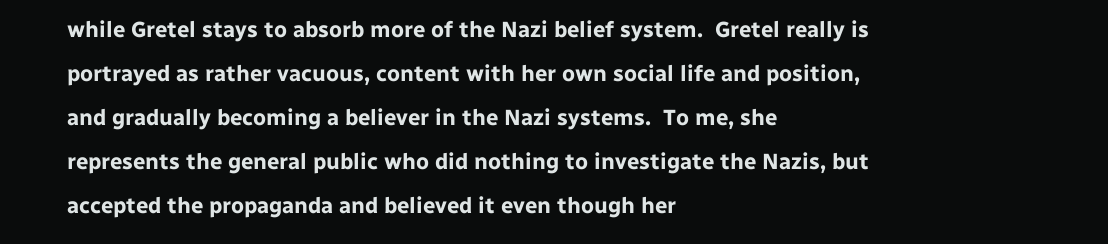while Gretel stays to absorb more of the Nazi belief system.  Gretel really is portrayed as rather vacuous, content with her own social life and position, and gradually becoming a believer in the Nazi systems.  To me, she represents the general public who did nothing to investigate the Nazis, but accepted the propaganda and believed it even though her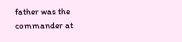father was the commander at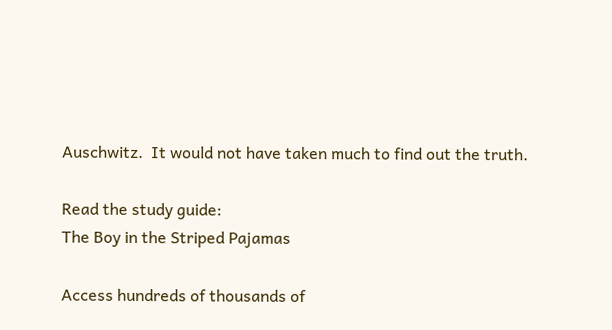Auschwitz.  It would not have taken much to find out the truth.

Read the study guide:
The Boy in the Striped Pajamas

Access hundreds of thousands of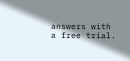answers with a free trial.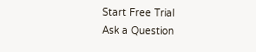Start Free Trial
Ask a Question